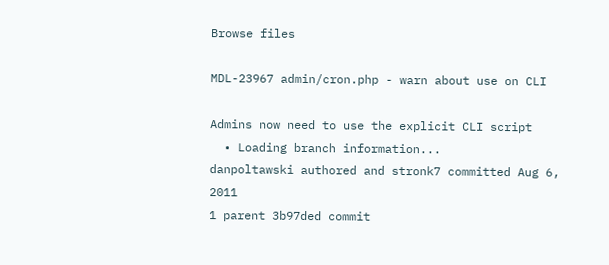Browse files

MDL-23967 admin/cron.php - warn about use on CLI

Admins now need to use the explicit CLI script
  • Loading branch information...
danpoltawski authored and stronk7 committed Aug 6, 2011
1 parent 3b97ded commit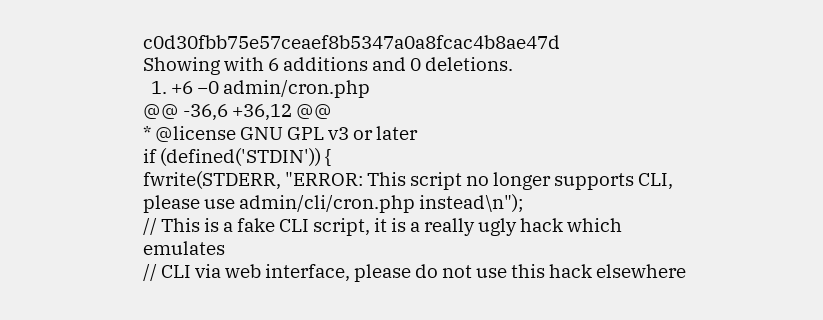c0d30fbb75e57ceaef8b5347a0a8fcac4b8ae47d
Showing with 6 additions and 0 deletions.
  1. +6 −0 admin/cron.php
@@ -36,6 +36,12 @@
* @license GNU GPL v3 or later
if (defined('STDIN')) {
fwrite(STDERR, "ERROR: This script no longer supports CLI, please use admin/cli/cron.php instead\n");
// This is a fake CLI script, it is a really ugly hack which emulates
// CLI via web interface, please do not use this hack elsewhere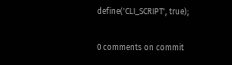define('CLI_SCRIPT', true);

0 comments on commit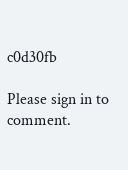c0d30fb

Please sign in to comment.